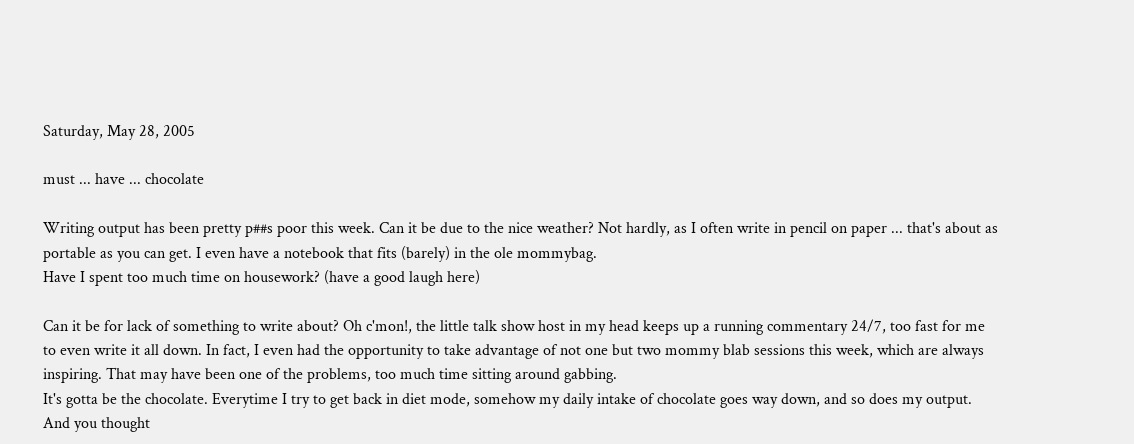Saturday, May 28, 2005

must ... have ... chocolate

Writing output has been pretty p##s poor this week. Can it be due to the nice weather? Not hardly, as I often write in pencil on paper ... that's about as portable as you can get. I even have a notebook that fits (barely) in the ole mommybag.
Have I spent too much time on housework? (have a good laugh here)

Can it be for lack of something to write about? Oh c'mon!, the little talk show host in my head keeps up a running commentary 24/7, too fast for me to even write it all down. In fact, I even had the opportunity to take advantage of not one but two mommy blab sessions this week, which are always inspiring. That may have been one of the problems, too much time sitting around gabbing.
It's gotta be the chocolate. Everytime I try to get back in diet mode, somehow my daily intake of chocolate goes way down, and so does my output. And you thought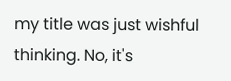my title was just wishful thinking. No, it's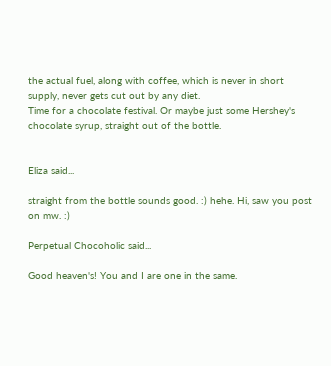the actual fuel, along with coffee, which is never in short supply, never gets cut out by any diet.
Time for a chocolate festival. Or maybe just some Hershey's chocolate syrup, straight out of the bottle.


Eliza said...

straight from the bottle sounds good. :) hehe. Hi, saw you post on mw. :)

Perpetual Chocoholic said...

Good heaven's! You and I are one in the same.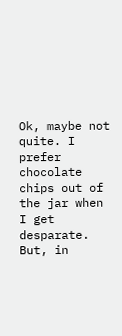Ok, maybe not quite. I prefer chocolate chips out of the jar when I get desparate. But, in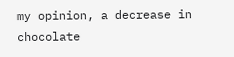my opinion, a decrease in chocolate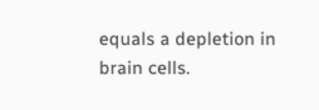equals a depletion in brain cells.